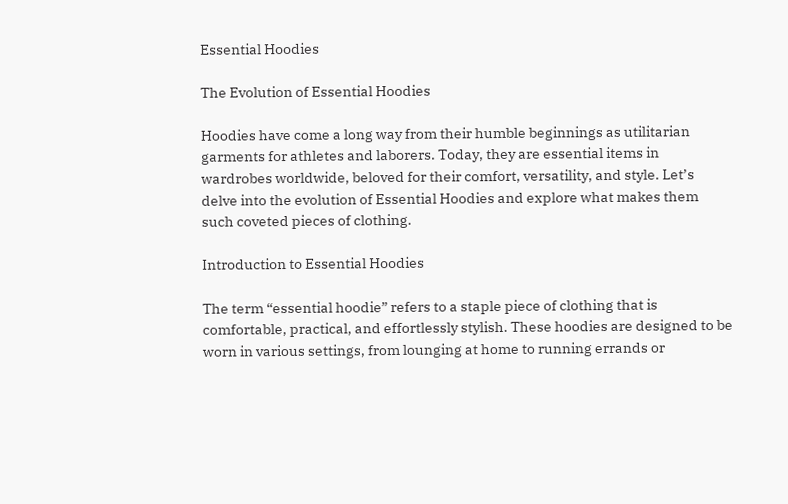Essential Hoodies

The Evolution of Essential Hoodies

Hoodies have come a long way from their humble beginnings as utilitarian garments for athletes and laborers. Today, they are essential items in wardrobes worldwide, beloved for their comfort, versatility, and style. Let’s delve into the evolution of Essential Hoodies and explore what makes them such coveted pieces of clothing.

Introduction to Essential Hoodies

The term “essential hoodie” refers to a staple piece of clothing that is comfortable, practical, and effortlessly stylish. These hoodies are designed to be worn in various settings, from lounging at home to running errands or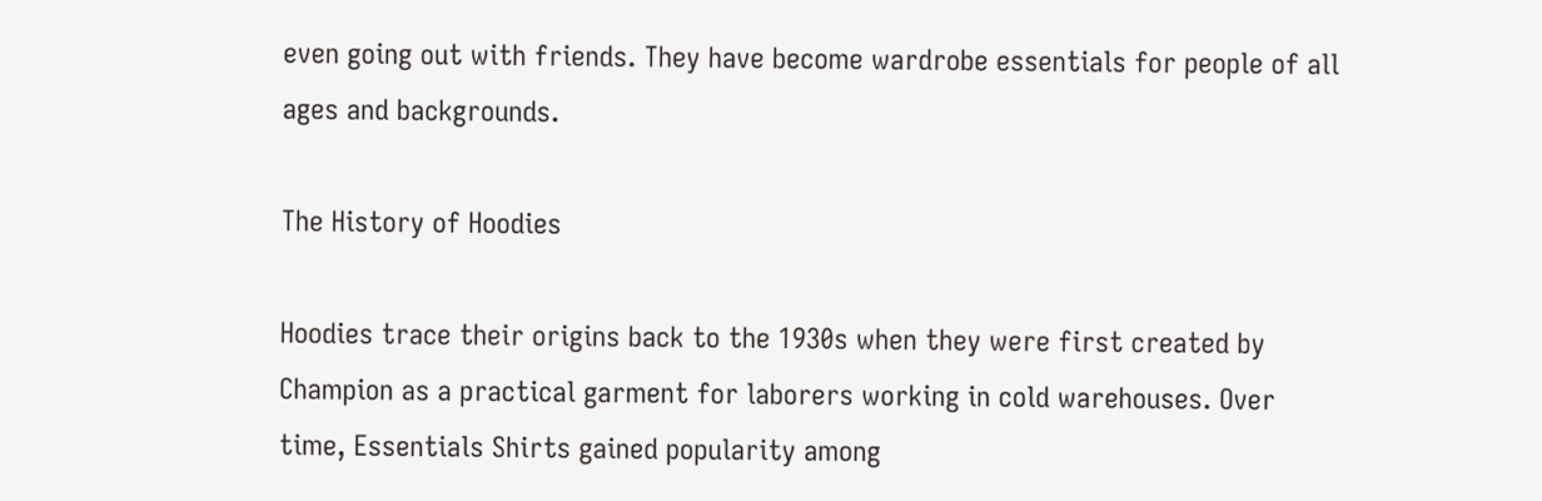even going out with friends. They have become wardrobe essentials for people of all ages and backgrounds.

The History of Hoodies

Hoodies trace their origins back to the 1930s when they were first created by Champion as a practical garment for laborers working in cold warehouses. Over time, Essentials Shirts gained popularity among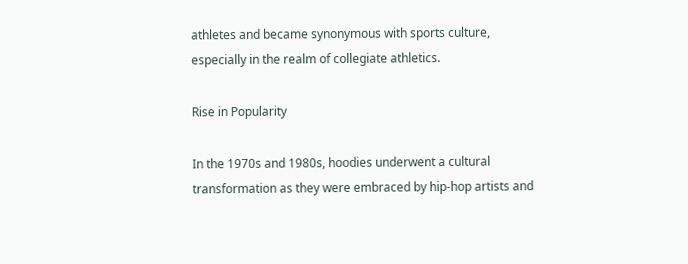athletes and became synonymous with sports culture, especially in the realm of collegiate athletics.

Rise in Popularity

In the 1970s and 1980s, hoodies underwent a cultural transformation as they were embraced by hip-hop artists and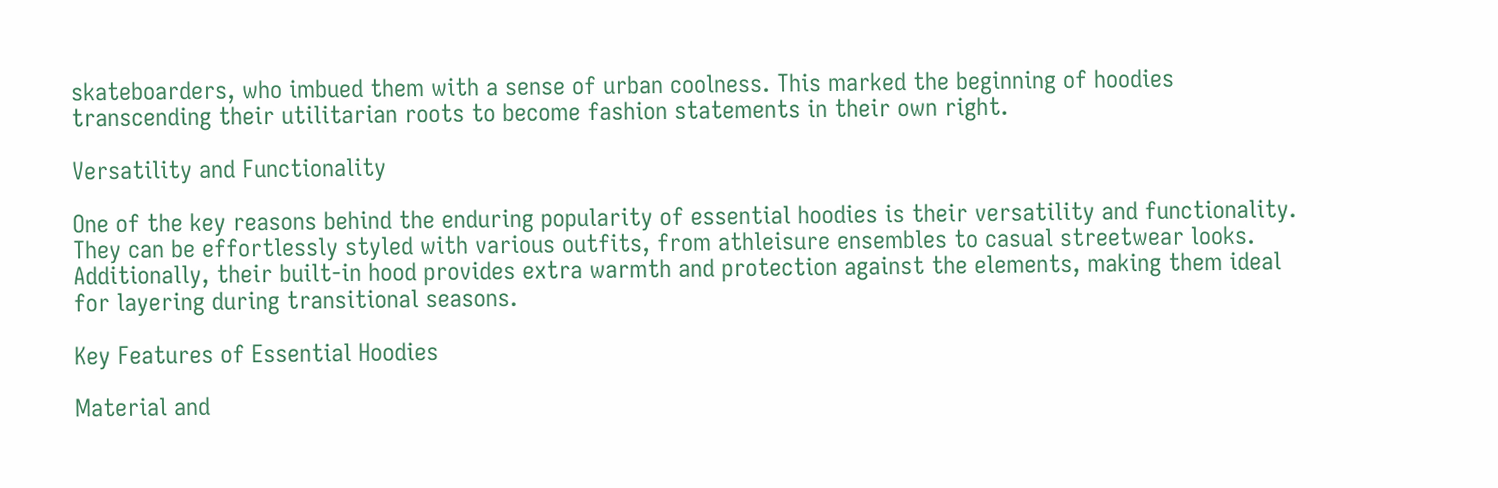skateboarders, who imbued them with a sense of urban coolness. This marked the beginning of hoodies transcending their utilitarian roots to become fashion statements in their own right.

Versatility and Functionality

One of the key reasons behind the enduring popularity of essential hoodies is their versatility and functionality. They can be effortlessly styled with various outfits, from athleisure ensembles to casual streetwear looks. Additionally, their built-in hood provides extra warmth and protection against the elements, making them ideal for layering during transitional seasons.

Key Features of Essential Hoodies

Material and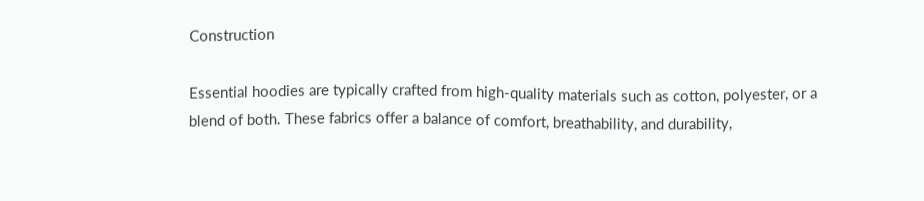Construction

Essential hoodies are typically crafted from high-quality materials such as cotton, polyester, or a blend of both. These fabrics offer a balance of comfort, breathability, and durability,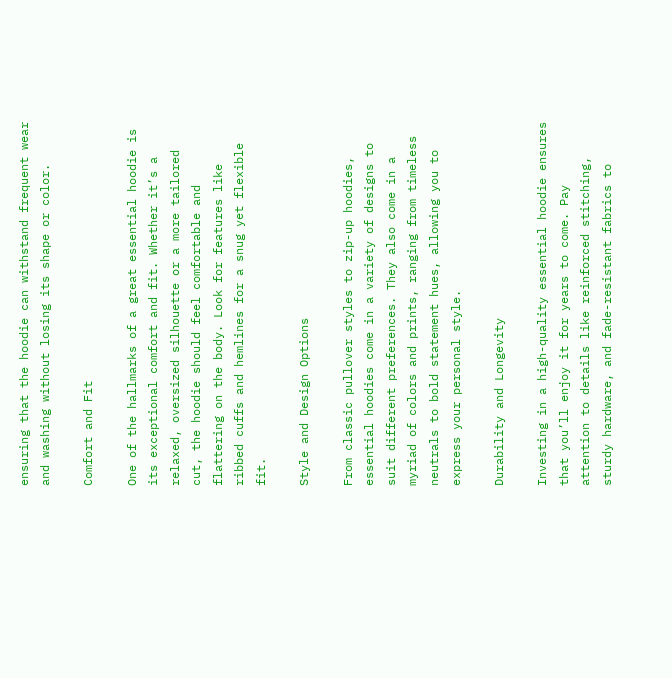ensuring that the hoodie can withstand frequent wear and washing without losing its shape or color.

Comfort and Fit

One of the hallmarks of a great essential hoodie is its exceptional comfort and fit. Whether it’s a relaxed, oversized silhouette or a more tailored cut, the hoodie should feel comfortable and flattering on the body. Look for features like ribbed cuffs and hemlines for a snug yet flexible fit.

Style and Design Options

From classic pullover styles to zip-up hoodies, essential hoodies come in a variety of designs to suit different preferences. They also come in a myriad of colors and prints, ranging from timeless neutrals to bold statement hues, allowing you to express your personal style.

Durability and Longevity

Investing in a high-quality essential hoodie ensures that you’ll enjoy it for years to come. Pay attention to details like reinforced stitching, sturdy hardware, and fade-resistant fabrics to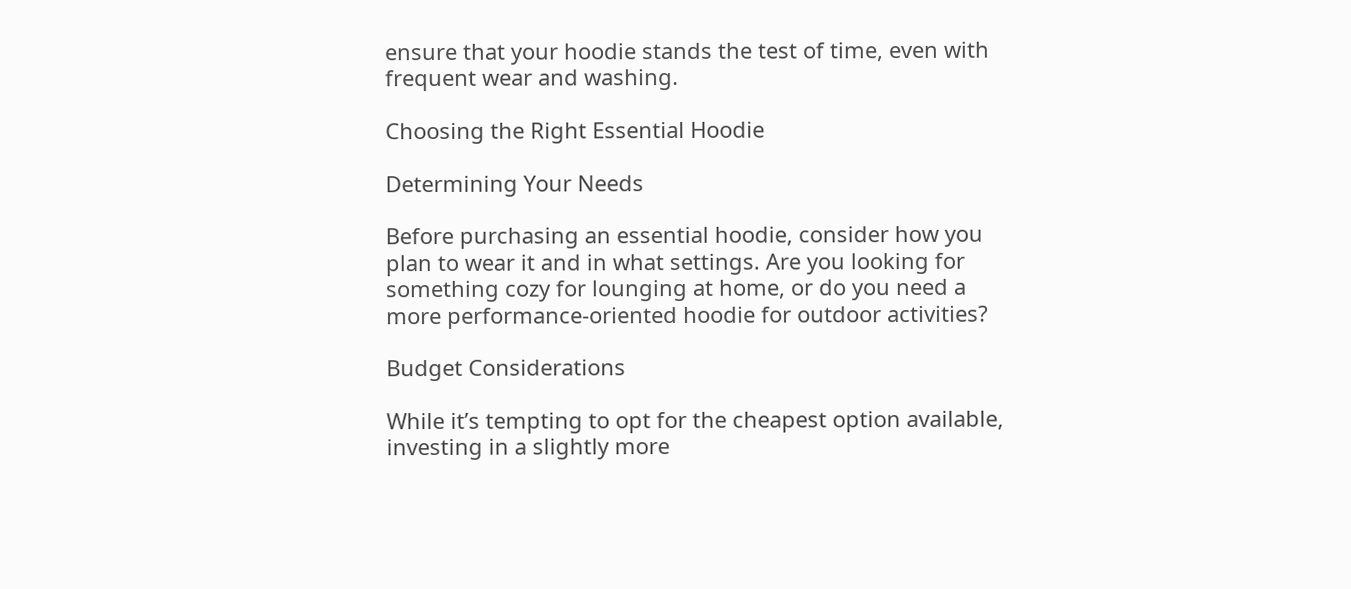ensure that your hoodie stands the test of time, even with frequent wear and washing.

Choosing the Right Essential Hoodie

Determining Your Needs

Before purchasing an essential hoodie, consider how you plan to wear it and in what settings. Are you looking for something cozy for lounging at home, or do you need a more performance-oriented hoodie for outdoor activities?

Budget Considerations

While it’s tempting to opt for the cheapest option available, investing in a slightly more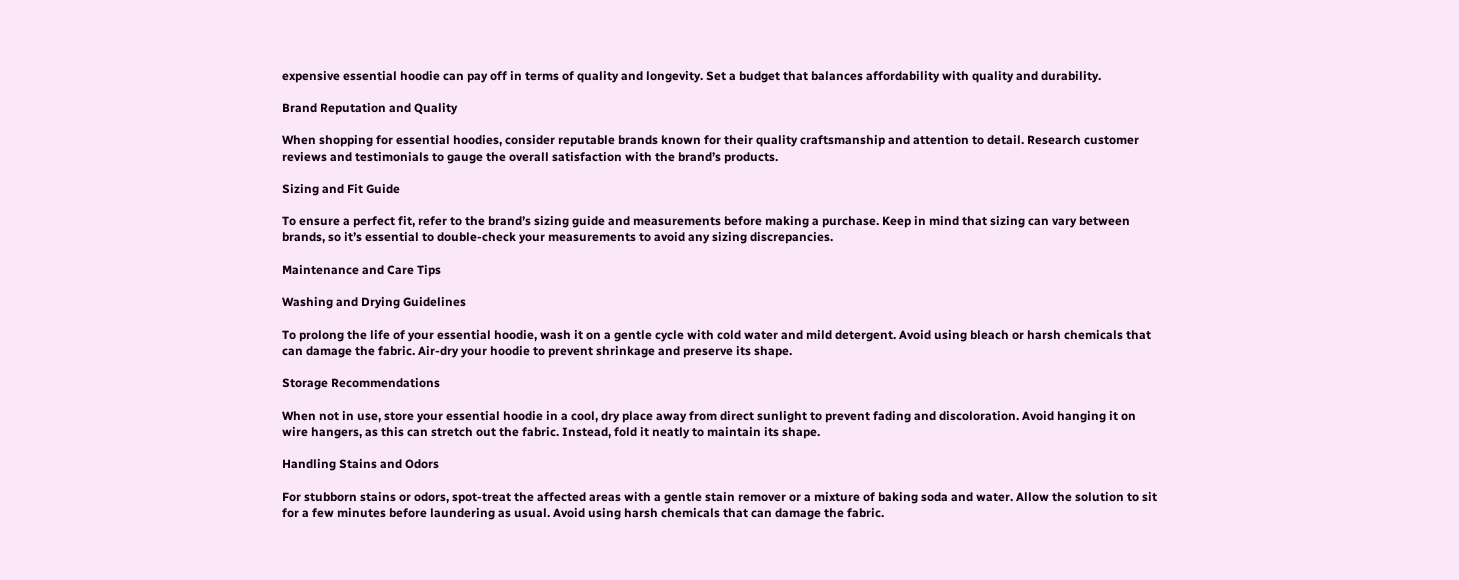expensive essential hoodie can pay off in terms of quality and longevity. Set a budget that balances affordability with quality and durability.

Brand Reputation and Quality

When shopping for essential hoodies, consider reputable brands known for their quality craftsmanship and attention to detail. Research customer reviews and testimonials to gauge the overall satisfaction with the brand’s products.

Sizing and Fit Guide

To ensure a perfect fit, refer to the brand’s sizing guide and measurements before making a purchase. Keep in mind that sizing can vary between brands, so it’s essential to double-check your measurements to avoid any sizing discrepancies.

Maintenance and Care Tips

Washing and Drying Guidelines

To prolong the life of your essential hoodie, wash it on a gentle cycle with cold water and mild detergent. Avoid using bleach or harsh chemicals that can damage the fabric. Air-dry your hoodie to prevent shrinkage and preserve its shape.

Storage Recommendations

When not in use, store your essential hoodie in a cool, dry place away from direct sunlight to prevent fading and discoloration. Avoid hanging it on wire hangers, as this can stretch out the fabric. Instead, fold it neatly to maintain its shape.

Handling Stains and Odors

For stubborn stains or odors, spot-treat the affected areas with a gentle stain remover or a mixture of baking soda and water. Allow the solution to sit for a few minutes before laundering as usual. Avoid using harsh chemicals that can damage the fabric.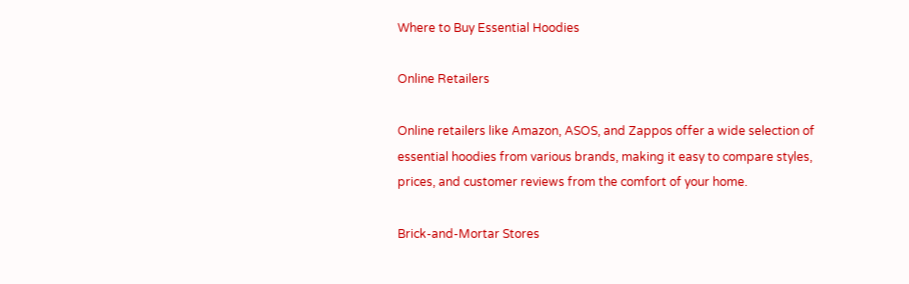Where to Buy Essential Hoodies

Online Retailers

Online retailers like Amazon, ASOS, and Zappos offer a wide selection of essential hoodies from various brands, making it easy to compare styles, prices, and customer reviews from the comfort of your home.

Brick-and-Mortar Stores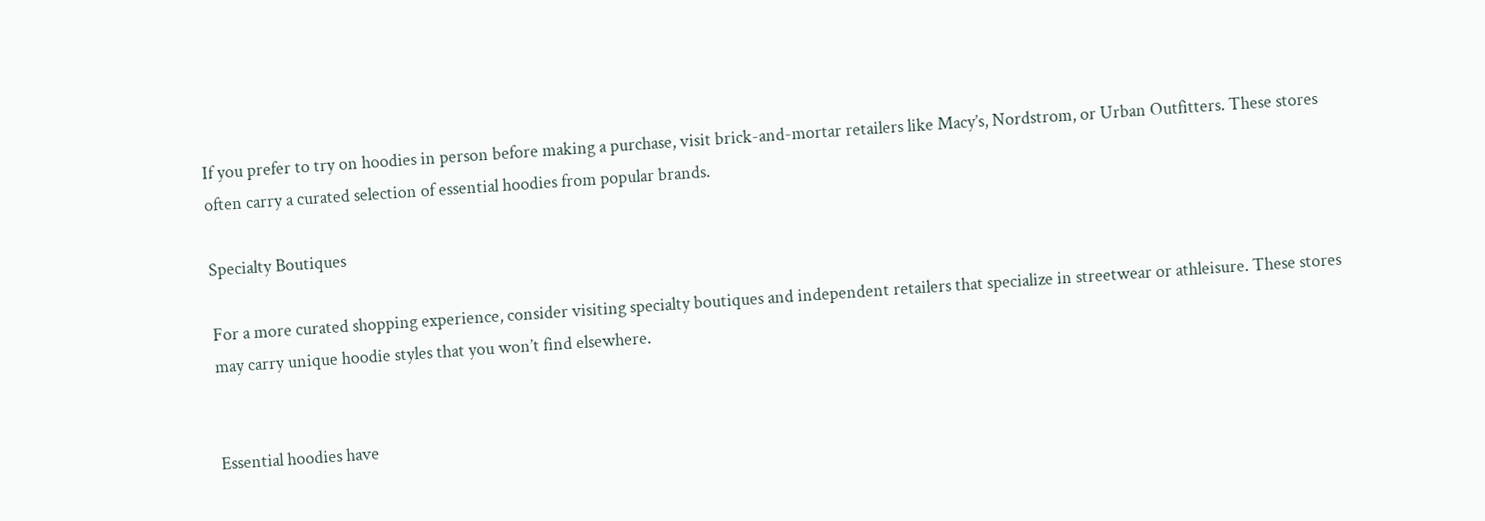If you prefer to try on hoodies in person before making a purchase, visit brick-and-mortar retailers like Macy’s, Nordstrom, or Urban Outfitters. These stores often carry a curated selection of essential hoodies from popular brands.

Specialty Boutiques

For a more curated shopping experience, consider visiting specialty boutiques and independent retailers that specialize in streetwear or athleisure. These stores may carry unique hoodie styles that you won’t find elsewhere.


Essential hoodies have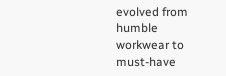evolved from humble workwear to must-have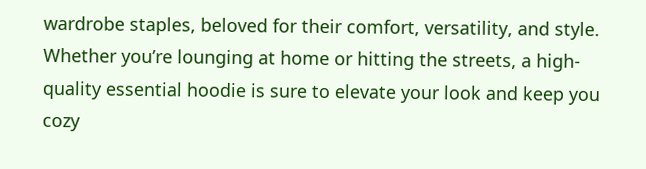wardrobe staples, beloved for their comfort, versatility, and style. Whether you’re lounging at home or hitting the streets, a high-quality essential hoodie is sure to elevate your look and keep you cozy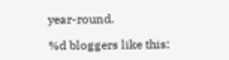year-round.

%d bloggers like this: